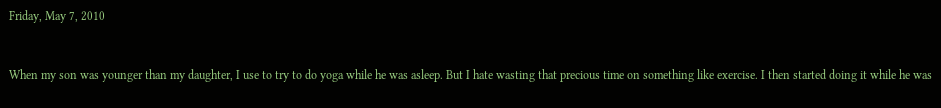Friday, May 7, 2010


When my son was younger than my daughter, I use to try to do yoga while he was asleep. But I hate wasting that precious time on something like exercise. I then started doing it while he was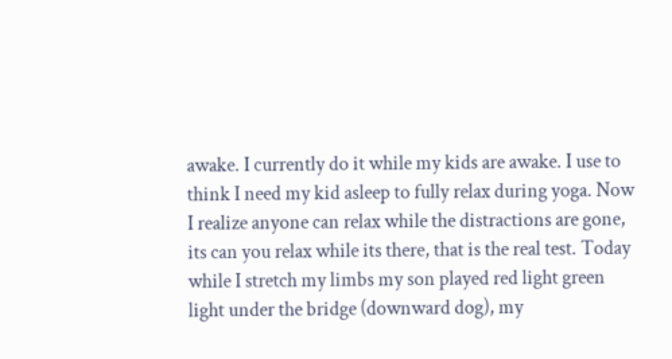awake. I currently do it while my kids are awake. I use to think I need my kid asleep to fully relax during yoga. Now I realize anyone can relax while the distractions are gone, its can you relax while its there, that is the real test. Today while I stretch my limbs my son played red light green light under the bridge (downward dog), my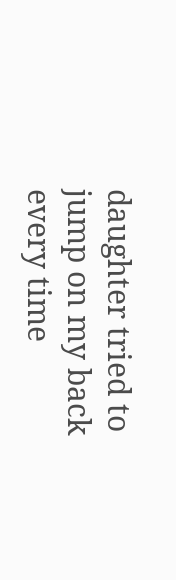daughter tried to jump on my back every time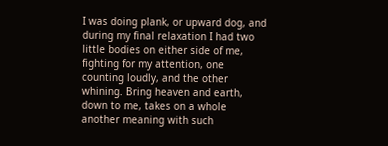I was doing plank, or upward dog, and during my final relaxation I had two little bodies on either side of me, fighting for my attention, one counting loudly, and the other whining. Bring heaven and earth, down to me, takes on a whole another meaning with such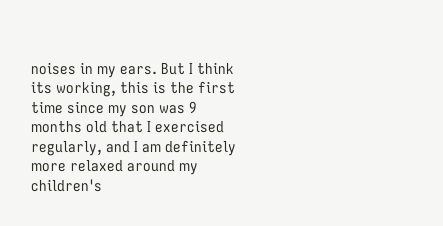noises in my ears. But I think its working, this is the first time since my son was 9 months old that I exercised regularly, and I am definitely more relaxed around my children's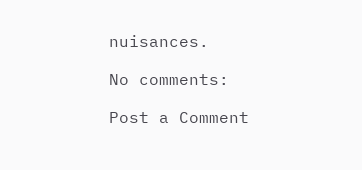nuisances.

No comments:

Post a Comment